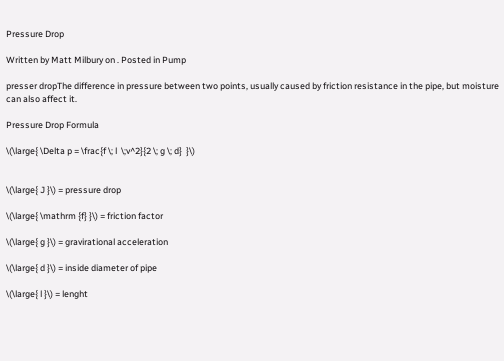Pressure Drop

Written by Matt Milbury on . Posted in Pump

presser dropThe difference in pressure between two points, usually caused by friction resistance in the pipe, but moisture can also affect it.

Pressure Drop Formula

\(\large{ \Delta p = \frac{f \; l  \;v^2}{2 \; g \; d}  }\)


\(\large{ J }\) = pressure drop

\(\large{ \mathrm {f} }\) = friction factor

\(\large{ g }\) = gravirational acceleration

\(\large{ d }\) = inside diameter of pipe

\(\large{ l }\) = lenght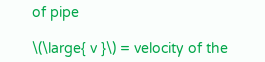of pipe

\(\large{ v }\) = velocity of the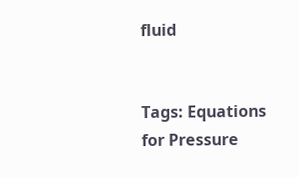fluid


Tags: Equations for Pressure